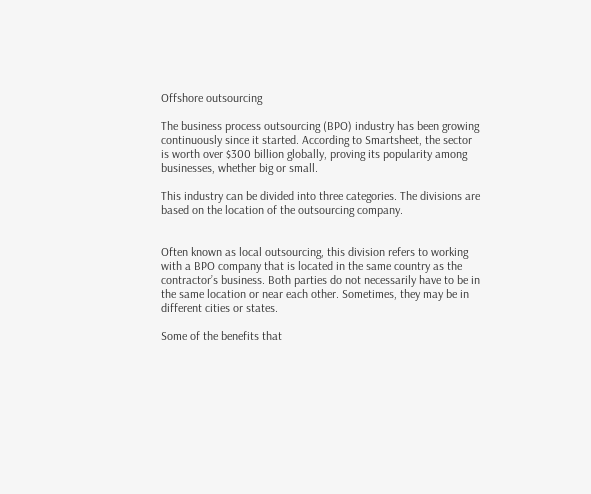Offshore outsourcing

The business process outsourcing (BPO) industry has been growing continuously since it started. According to Smartsheet, the sector is worth over $300 billion globally, proving its popularity among businesses, whether big or small.

This industry can be divided into three categories. The divisions are based on the location of the outsourcing company.


Often known as local outsourcing, this division refers to working with a BPO company that is located in the same country as the contractor’s business. Both parties do not necessarily have to be in the same location or near each other. Sometimes, they may be in different cities or states.

Some of the benefits that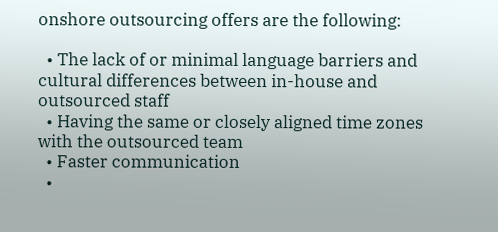onshore outsourcing offers are the following:

  • The lack of or minimal language barriers and cultural differences between in-house and outsourced staff
  • Having the same or closely aligned time zones with the outsourced team
  • Faster communication
  •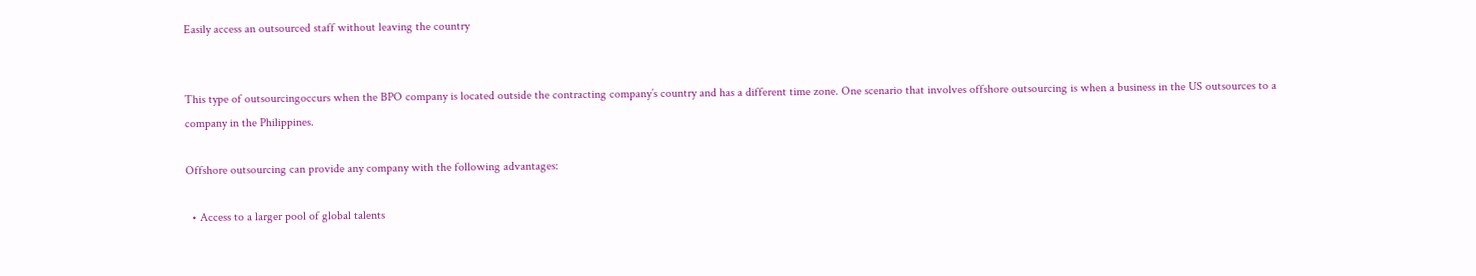Easily access an outsourced staff without leaving the country


This type of outsourcingoccurs when the BPO company is located outside the contracting company’s country and has a different time zone. One scenario that involves offshore outsourcing is when a business in the US outsources to a company in the Philippines.

Offshore outsourcing can provide any company with the following advantages:

  • Access to a larger pool of global talents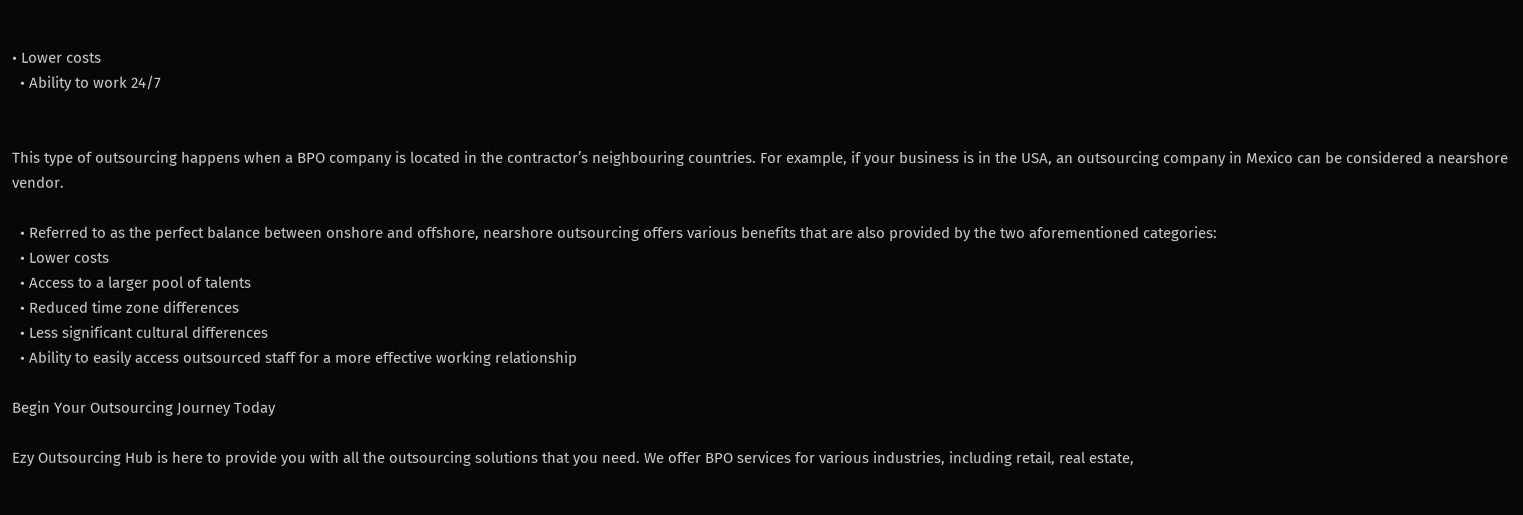• Lower costs
  • Ability to work 24/7


This type of outsourcing happens when a BPO company is located in the contractor’s neighbouring countries. For example, if your business is in the USA, an outsourcing company in Mexico can be considered a nearshore vendor.

  • Referred to as the perfect balance between onshore and offshore, nearshore outsourcing offers various benefits that are also provided by the two aforementioned categories:
  • Lower costs
  • Access to a larger pool of talents
  • Reduced time zone differences
  • Less significant cultural differences
  • Ability to easily access outsourced staff for a more effective working relationship

Begin Your Outsourcing Journey Today

Ezy Outsourcing Hub is here to provide you with all the outsourcing solutions that you need. We offer BPO services for various industries, including retail, real estate,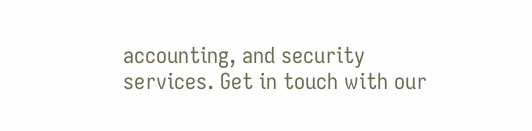accounting, and security services. Get in touch with our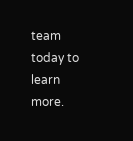team today to learn more.